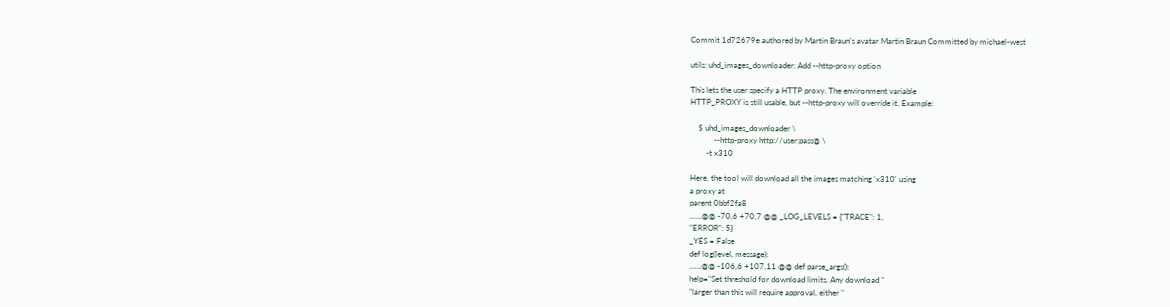Commit 1d72679e authored by Martin Braun's avatar Martin Braun Committed by michael-west

utils: uhd_images_downloader: Add --http-proxy option

This lets the user specify a HTTP proxy. The environment variable
HTTP_PROXY is still usable, but --http-proxy will override it. Example:

    $ uhd_images_downloader \
            --http-proxy http://user:pass@ \
        -t x310

Here, the tool will download all the images matching 'x310' using
a proxy at
parent 0bbf2fa8
......@@ -70,6 +70,7 @@ _LOG_LEVELS = {"TRACE": 1,
"ERROR": 5}
_YES = False
def log(level, message):
......@@ -106,6 +107,11 @@ def parse_args():
help="Set threshold for download limits. Any download "
"larger than this will require approval, either "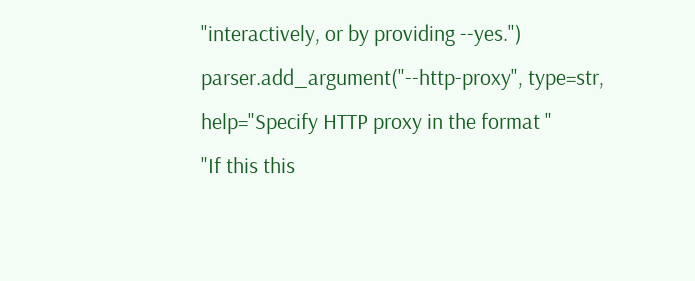"interactively, or by providing --yes.")
parser.add_argument("--http-proxy", type=str,
help="Specify HTTP proxy in the format "
"If this this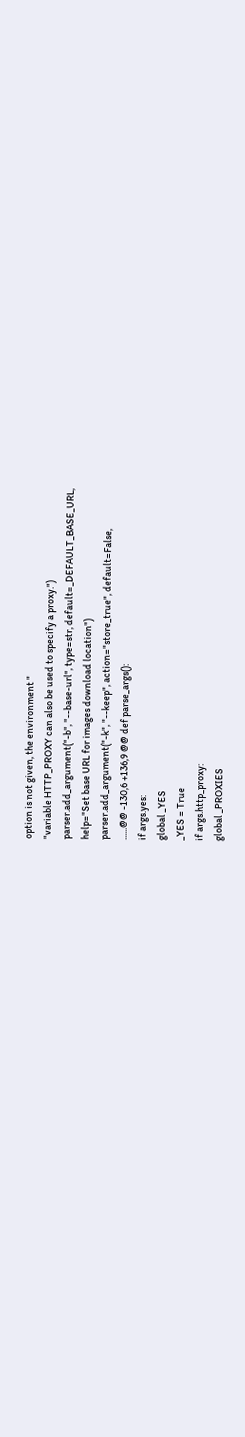option is not given, the environment "
"variable HTTP_PROXY can also be used to specify a proxy.")
parser.add_argument("-b", "--base-url", type=str, default=_DEFAULT_BASE_URL,
help="Set base URL for images download location")
parser.add_argument("-k", "--keep", action="store_true", default=False,
......@@ -130,6 +136,9 @@ def parse_args():
if args.yes:
global _YES
_YES = True
if args.http_proxy:
global _PROXIES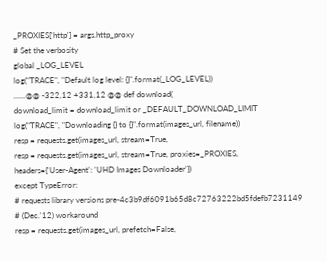_PROXIES['http'] = args.http_proxy
# Set the verbosity
global _LOG_LEVEL
log("TRACE", "Default log level: {}".format(_LOG_LEVEL))
......@@ -322,12 +331,12 @@ def download(
download_limit = download_limit or _DEFAULT_DOWNLOAD_LIMIT
log("TRACE", "Downloading {} to {}".format(images_url, filename))
resp = requests.get(images_url, stream=True,
resp = requests.get(images_url, stream=True, proxies=_PROXIES,
headers={'User-Agent': 'UHD Images Downloader'})
except TypeError:
# requests library versions pre-4c3b9df6091b65d8c72763222bd5fdefb7231149
# (Dec.'12) workaround
resp = requests.get(images_url, prefetch=False,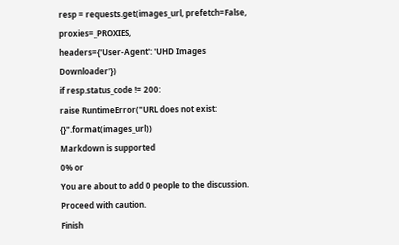resp = requests.get(images_url, prefetch=False, proxies=_PROXIES,
headers={'User-Agent': 'UHD Images Downloader'})
if resp.status_code != 200:
raise RuntimeError("URL does not exist: {}".format(images_url))
Markdown is supported
0% or
You are about to add 0 people to the discussion. Proceed with caution.
Finish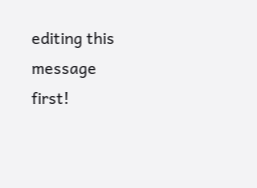editing this message first!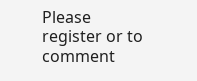Please register or to comment